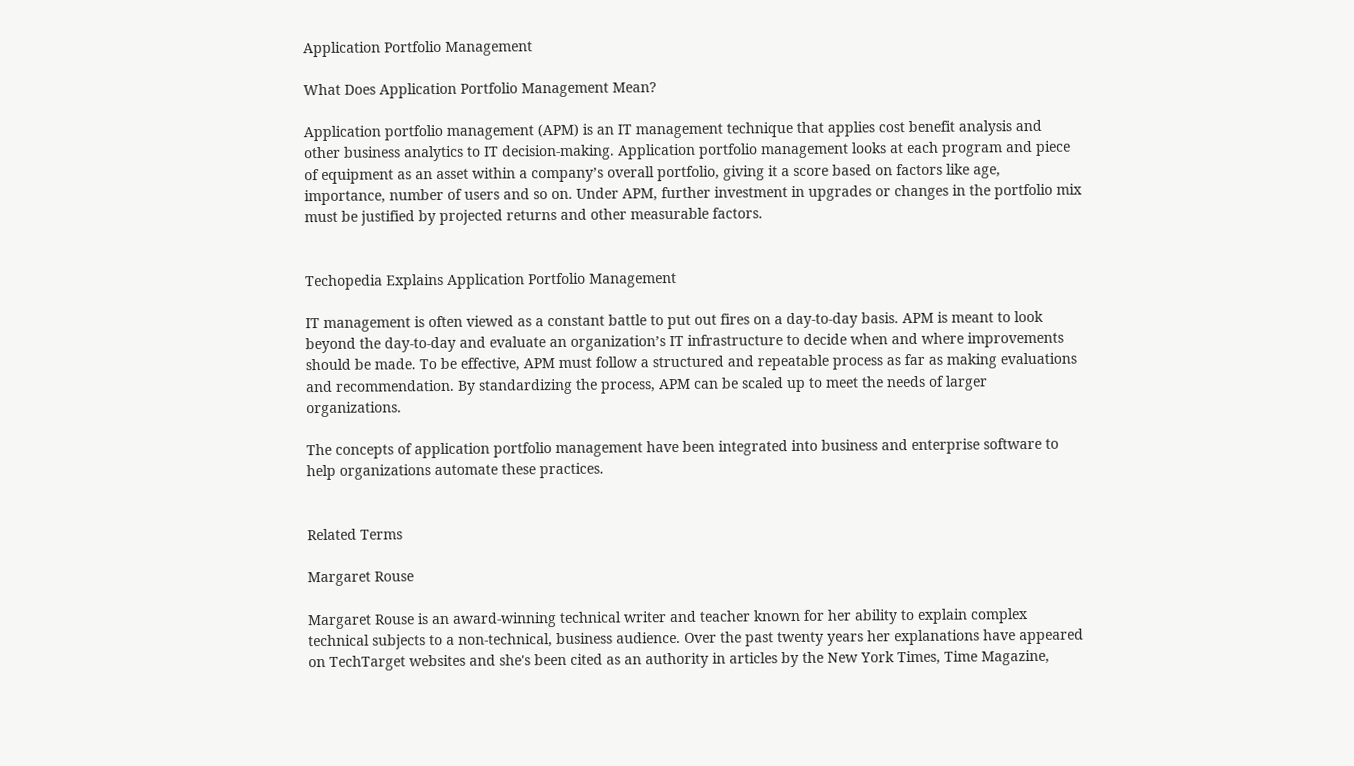Application Portfolio Management

What Does Application Portfolio Management Mean?

Application portfolio management (APM) is an IT management technique that applies cost benefit analysis and other business analytics to IT decision-making. Application portfolio management looks at each program and piece of equipment as an asset within a company’s overall portfolio, giving it a score based on factors like age, importance, number of users and so on. Under APM, further investment in upgrades or changes in the portfolio mix must be justified by projected returns and other measurable factors.


Techopedia Explains Application Portfolio Management

IT management is often viewed as a constant battle to put out fires on a day-to-day basis. APM is meant to look beyond the day-to-day and evaluate an organization’s IT infrastructure to decide when and where improvements should be made. To be effective, APM must follow a structured and repeatable process as far as making evaluations and recommendation. By standardizing the process, APM can be scaled up to meet the needs of larger organizations.

The concepts of application portfolio management have been integrated into business and enterprise software to help organizations automate these practices.


Related Terms

Margaret Rouse

Margaret Rouse is an award-winning technical writer and teacher known for her ability to explain complex technical subjects to a non-technical, business audience. Over the past twenty years her explanations have appeared on TechTarget websites and she's been cited as an authority in articles by the New York Times, Time Magazine,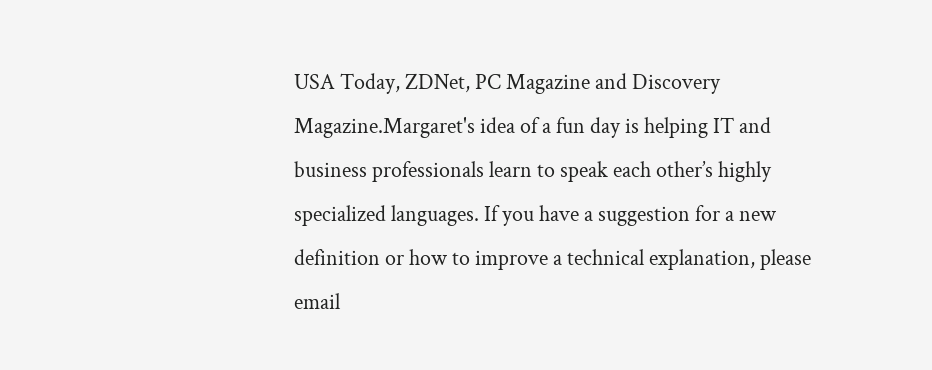USA Today, ZDNet, PC Magazine and Discovery Magazine.Margaret's idea of a fun day is helping IT and business professionals learn to speak each other’s highly specialized languages. If you have a suggestion for a new definition or how to improve a technical explanation, please email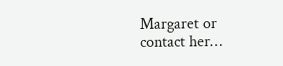Margaret or contact her…